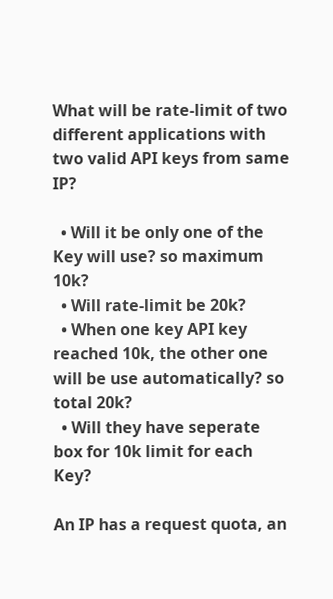What will be rate-limit of two different applications with two valid API keys from same IP?

  • Will it be only one of the Key will use? so maximum 10k?
  • Will rate-limit be 20k?
  • When one key API key reached 10k, the other one will be use automatically? so total 20k?
  • Will they have seperate box for 10k limit for each Key?

An IP has a request quota, an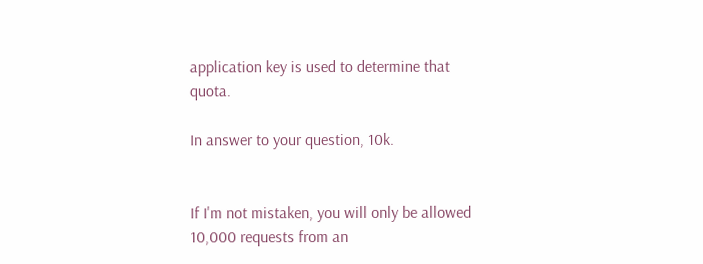application key is used to determine that quota.

In answer to your question, 10k.


If I'm not mistaken, you will only be allowed 10,000 requests from an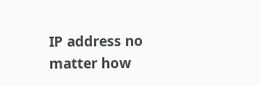IP address no matter how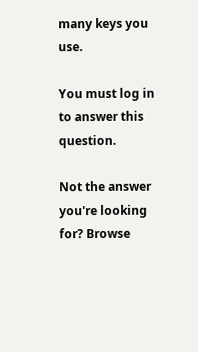many keys you use.

You must log in to answer this question.

Not the answer you're looking for? Browse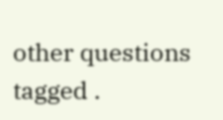other questions tagged .